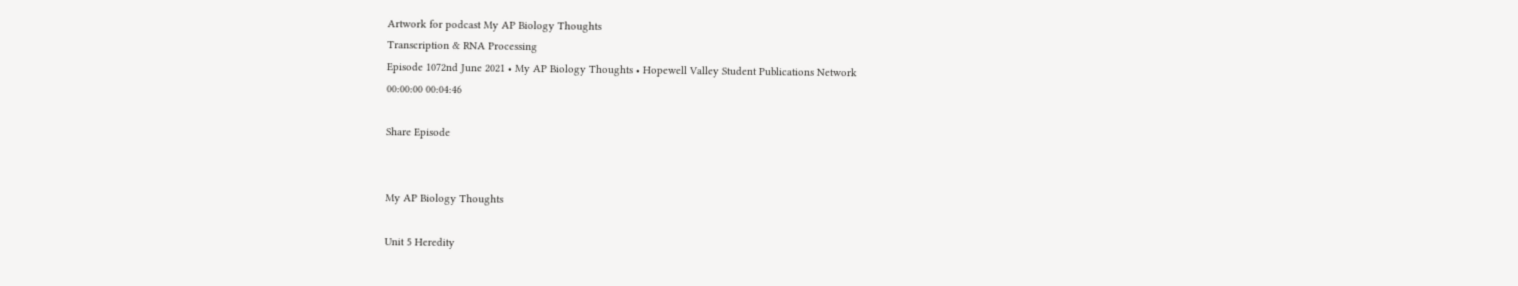Artwork for podcast My AP Biology Thoughts
Transcription & RNA Processing
Episode 1072nd June 2021 • My AP Biology Thoughts • Hopewell Valley Student Publications Network
00:00:00 00:04:46

Share Episode


My AP Biology Thoughts

Unit 5 Heredity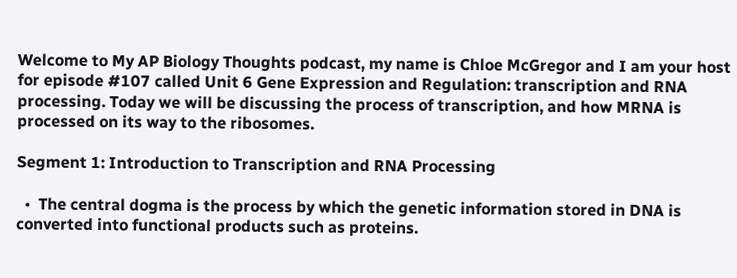Welcome to My AP Biology Thoughts podcast, my name is Chloe McGregor and I am your host for episode #107 called Unit 6 Gene Expression and Regulation: transcription and RNA processing. Today we will be discussing the process of transcription, and how MRNA is processed on its way to the ribosomes.

Segment 1: Introduction to Transcription and RNA Processing

  •  The central dogma is the process by which the genetic information stored in DNA is converted into functional products such as proteins.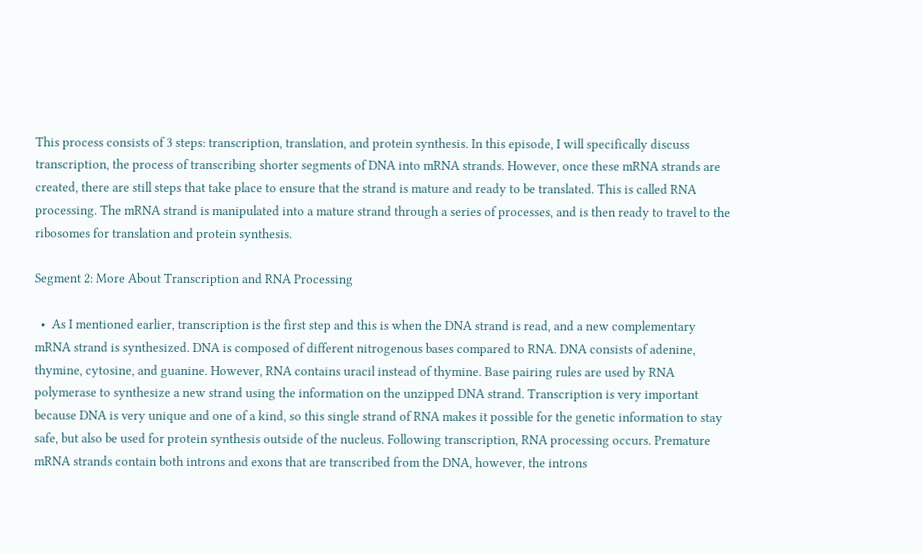This process consists of 3 steps: transcription, translation, and protein synthesis. In this episode, I will specifically discuss transcription, the process of transcribing shorter segments of DNA into mRNA strands. However, once these mRNA strands are created, there are still steps that take place to ensure that the strand is mature and ready to be translated. This is called RNA processing. The mRNA strand is manipulated into a mature strand through a series of processes, and is then ready to travel to the ribosomes for translation and protein synthesis.

Segment 2: More About Transcription and RNA Processing

  •  As I mentioned earlier, transcription is the first step and this is when the DNA strand is read, and a new complementary mRNA strand is synthesized. DNA is composed of different nitrogenous bases compared to RNA. DNA consists of adenine, thymine, cytosine, and guanine. However, RNA contains uracil instead of thymine. Base pairing rules are used by RNA polymerase to synthesize a new strand using the information on the unzipped DNA strand. Transcription is very important because DNA is very unique and one of a kind, so this single strand of RNA makes it possible for the genetic information to stay safe, but also be used for protein synthesis outside of the nucleus. Following transcription, RNA processing occurs. Premature mRNA strands contain both introns and exons that are transcribed from the DNA, however, the introns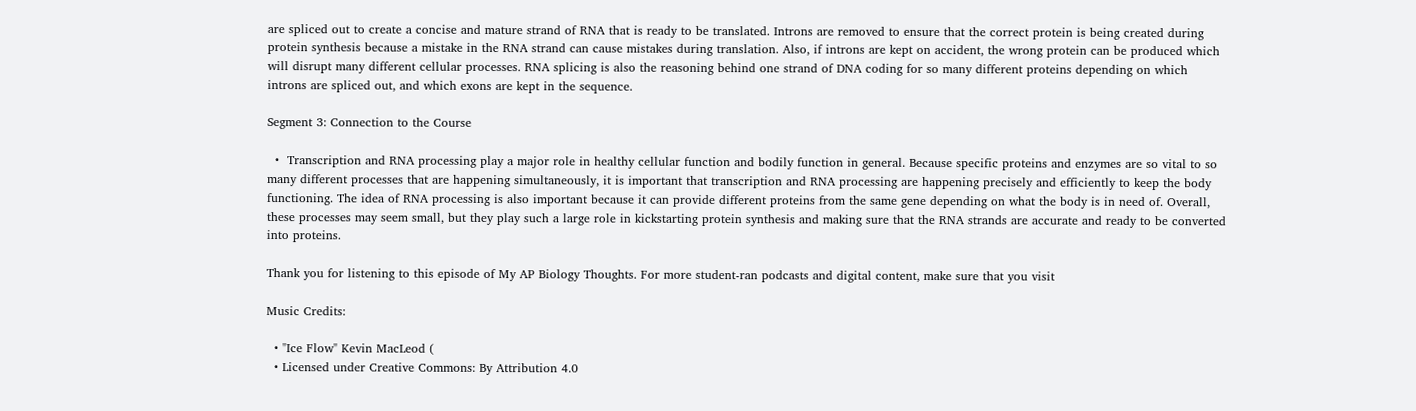are spliced out to create a concise and mature strand of RNA that is ready to be translated. Introns are removed to ensure that the correct protein is being created during protein synthesis because a mistake in the RNA strand can cause mistakes during translation. Also, if introns are kept on accident, the wrong protein can be produced which will disrupt many different cellular processes. RNA splicing is also the reasoning behind one strand of DNA coding for so many different proteins depending on which introns are spliced out, and which exons are kept in the sequence.

Segment 3: Connection to the Course

  •  Transcription and RNA processing play a major role in healthy cellular function and bodily function in general. Because specific proteins and enzymes are so vital to so many different processes that are happening simultaneously, it is important that transcription and RNA processing are happening precisely and efficiently to keep the body functioning. The idea of RNA processing is also important because it can provide different proteins from the same gene depending on what the body is in need of. Overall, these processes may seem small, but they play such a large role in kickstarting protein synthesis and making sure that the RNA strands are accurate and ready to be converted into proteins.

Thank you for listening to this episode of My AP Biology Thoughts. For more student-ran podcasts and digital content, make sure that you visit

Music Credits:

  • "Ice Flow" Kevin MacLeod (
  • Licensed under Creative Commons: By Attribution 4.0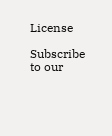License

Subscribe to our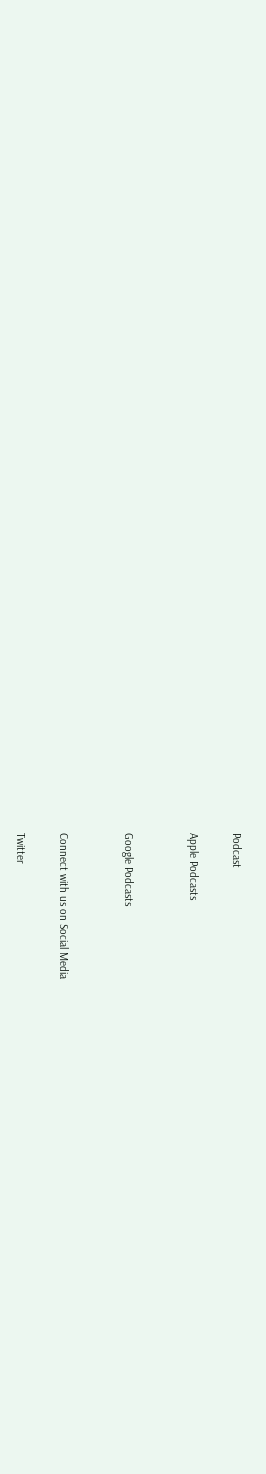Podcast

Apple Podcasts


Google Podcasts


Connect with us on Social Media

Twitter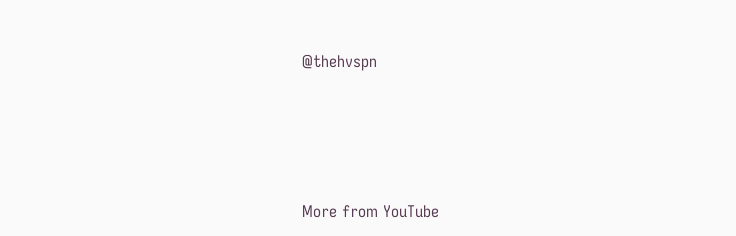@thehvspn




More from YouTube